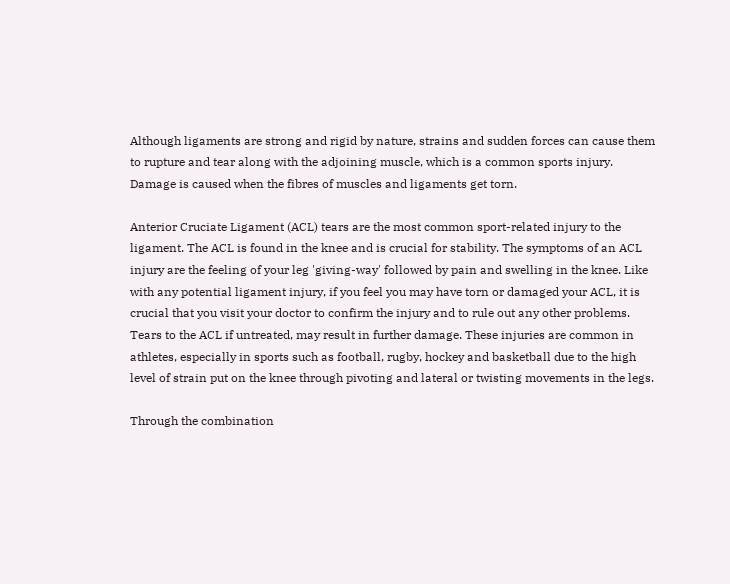Although ligaments are strong and rigid by nature, strains and sudden forces can cause them to rupture and tear along with the adjoining muscle, which is a common sports injury. Damage is caused when the fibres of muscles and ligaments get torn.

Anterior Cruciate Ligament (ACL) tears are the most common sport-related injury to the ligament. The ACL is found in the knee and is crucial for stability. The symptoms of an ACL injury are the feeling of your leg 'giving-way' followed by pain and swelling in the knee. Like with any potential ligament injury, if you feel you may have torn or damaged your ACL, it is crucial that you visit your doctor to confirm the injury and to rule out any other problems. Tears to the ACL if untreated, may result in further damage. These injuries are common in athletes, especially in sports such as football, rugby, hockey and basketball due to the high level of strain put on the knee through pivoting and lateral or twisting movements in the legs.

Through the combination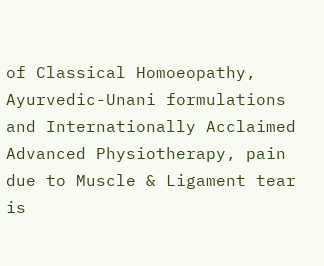of Classical Homoeopathy, Ayurvedic-Unani formulations and Internationally Acclaimed Advanced Physiotherapy, pain due to Muscle & Ligament tear is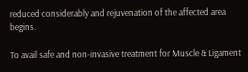reduced considerably and rejuvenation of the affected area begins.

To avail safe and non-invasive treatment for Muscle & Ligament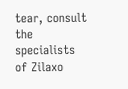tear, consult the specialists of Zilaxo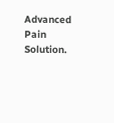Advanced Pain Solution.